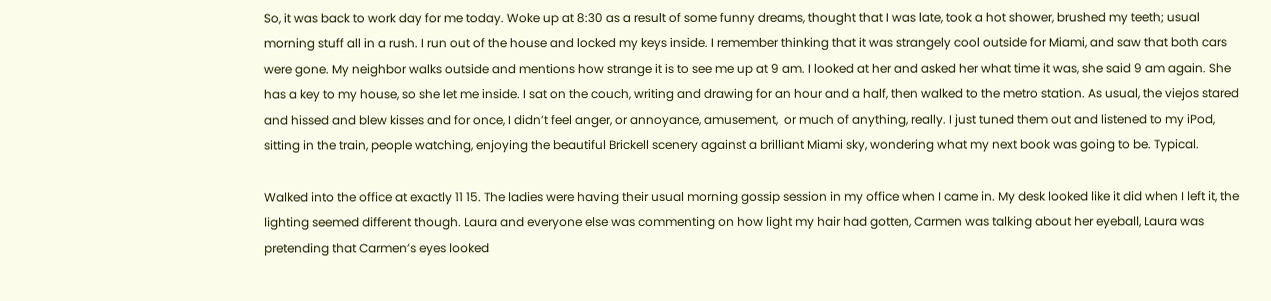So, it was back to work day for me today. Woke up at 8:30 as a result of some funny dreams, thought that I was late, took a hot shower, brushed my teeth; usual morning stuff all in a rush. I run out of the house and locked my keys inside. I remember thinking that it was strangely cool outside for Miami, and saw that both cars were gone. My neighbor walks outside and mentions how strange it is to see me up at 9 am. I looked at her and asked her what time it was, she said 9 am again. She has a key to my house, so she let me inside. I sat on the couch, writing and drawing for an hour and a half, then walked to the metro station. As usual, the viejos stared and hissed and blew kisses and for once, I didn’t feel anger, or annoyance, amusement,  or much of anything, really. I just tuned them out and listened to my iPod, sitting in the train, people watching, enjoying the beautiful Brickell scenery against a brilliant Miami sky, wondering what my next book was going to be. Typical.

Walked into the office at exactly 11 15. The ladies were having their usual morning gossip session in my office when I came in. My desk looked like it did when I left it, the lighting seemed different though. Laura and everyone else was commenting on how light my hair had gotten, Carmen was talking about her eyeball, Laura was pretending that Carmen’s eyes looked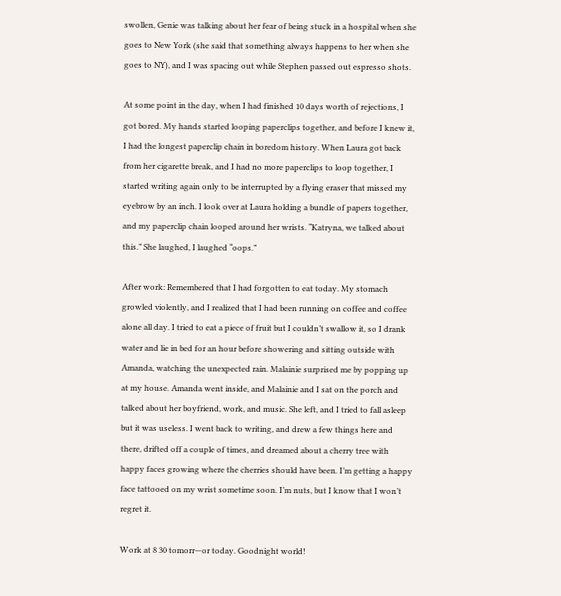swollen, Genie was talking about her fear of being stuck in a hospital when she goes to New York (she said that something always happens to her when she goes to NY), and I was spacing out while Stephen passed out espresso shots.

At some point in the day, when I had finished 10 days worth of rejections, I got bored. My hands started looping paperclips together, and before I knew it, I had the longest paperclip chain in boredom history. When Laura got back from her cigarette break, and I had no more paperclips to loop together, I started writing again only to be interrupted by a flying eraser that missed my eyebrow by an inch. I look over at Laura holding a bundle of papers together, and my paperclip chain looped around her wrists. “Katryna, we talked about this.” She laughed, I laughed “oops.”

After work: Remembered that I had forgotten to eat today. My stomach growled violently, and I realized that I had been running on coffee and coffee alone all day. I tried to eat a piece of fruit but I couldn’t swallow it, so I drank water and lie in bed for an hour before showering and sitting outside with Amanda, watching the unexpected rain. Malainie surprised me by popping up at my house. Amanda went inside, and Malainie and I sat on the porch and talked about her boyfriend, work, and music. She left, and I tried to fall asleep but it was useless. I went back to writing, and drew a few things here and there, drifted off a couple of times, and dreamed about a cherry tree with happy faces growing where the cherries should have been. I’m getting a happy face tattooed on my wrist sometime soon. I’m nuts, but I know that I won’t regret it.

Work at 8 30 tomorr—or today. Goodnight world!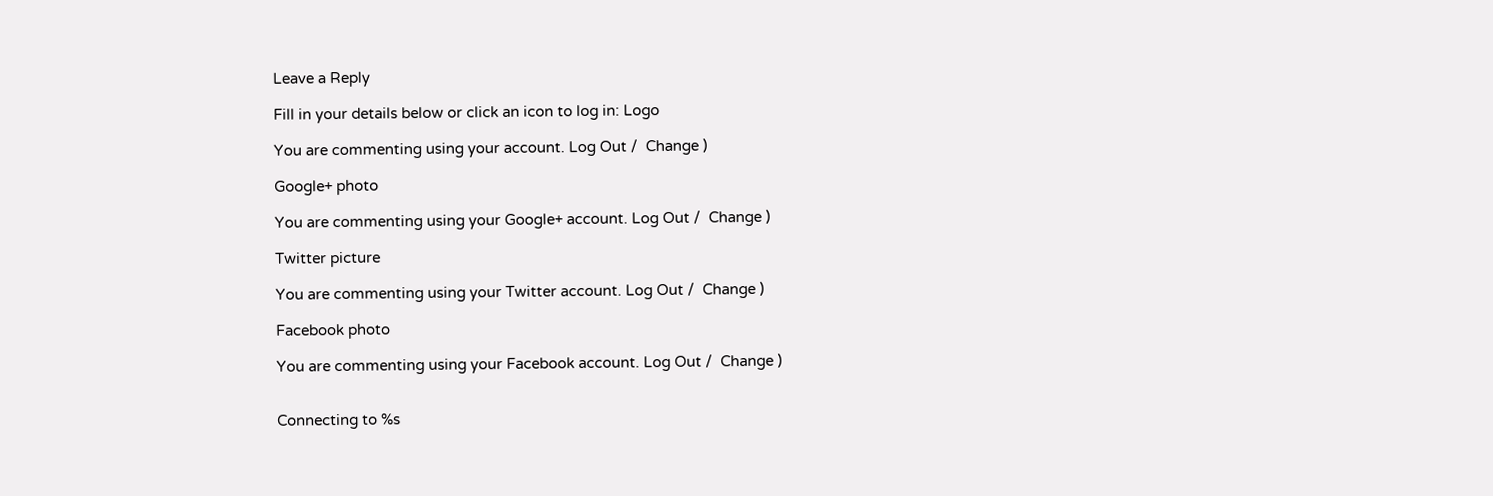Leave a Reply

Fill in your details below or click an icon to log in: Logo

You are commenting using your account. Log Out /  Change )

Google+ photo

You are commenting using your Google+ account. Log Out /  Change )

Twitter picture

You are commenting using your Twitter account. Log Out /  Change )

Facebook photo

You are commenting using your Facebook account. Log Out /  Change )


Connecting to %s